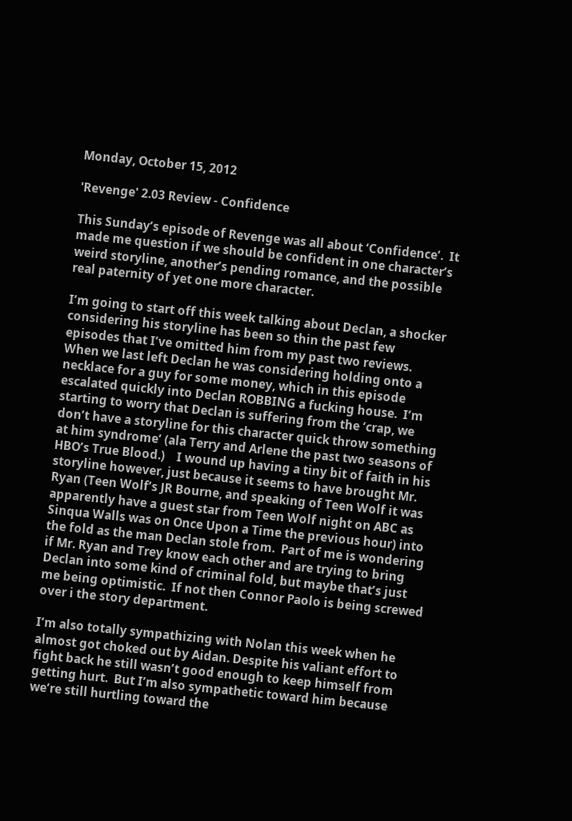Monday, October 15, 2012

'Revenge' 2.03 Review - Confidence

This Sunday’s episode of Revenge was all about ‘Confidence’.  It made me question if we should be confident in one character’s weird storyline, another’s pending romance, and the possible real paternity of yet one more character.

I’m going to start off this week talking about Declan, a shocker considering his storyline has been so thin the past few episodes that I’ve omitted him from my past two reviews.  When we last left Declan he was considering holding onto a necklace for a guy for some money, which in this episode escalated quickly into Declan ROBBING a fucking house.  I’m starting to worry that Declan is suffering from the ‘crap, we don’t have a storyline for this character quick throw something at him syndrome’ (ala Terry and Arlene the past two seasons of HBO’s True Blood.)    I wound up having a tiny bit of faith in his storyline however, just because it seems to have brought Mr. Ryan (Teen Wolf’s JR Bourne, and speaking of Teen Wolf it was apparently have a guest star from Teen Wolf night on ABC as Sinqua Walls was on Once Upon a Time the previous hour) into the fold as the man Declan stole from.  Part of me is wondering if Mr. Ryan and Trey know each other and are trying to bring Declan into some kind of criminal fold, but maybe that’s just me being optimistic.  If not then Connor Paolo is being screwed over i the story department.

I’m also totally sympathizing with Nolan this week when he almost got choked out by Aidan. Despite his valiant effort to fight back he still wasn’t good enough to keep himself from getting hurt.  But I’m also sympathetic toward him because we’re still hurtling toward the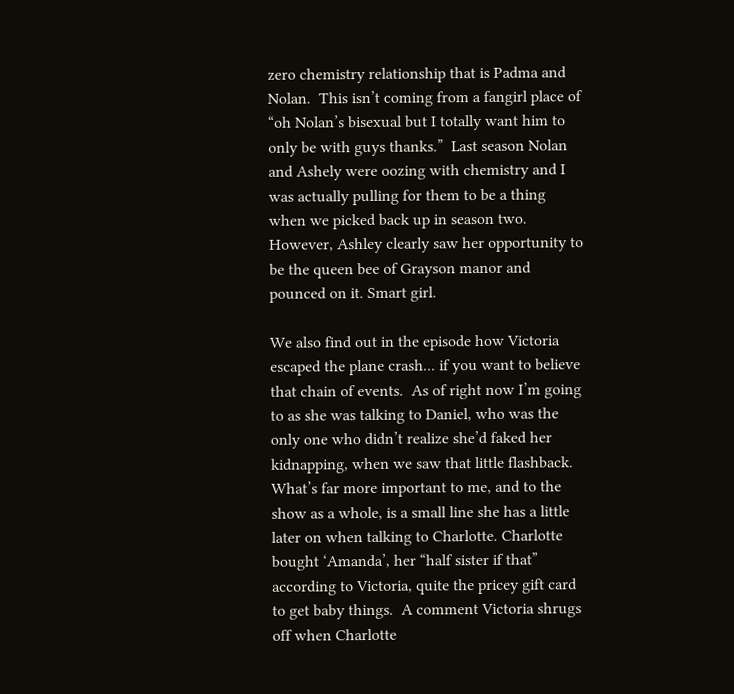zero chemistry relationship that is Padma and Nolan.  This isn’t coming from a fangirl place of “oh Nolan’s bisexual but I totally want him to only be with guys thanks.”  Last season Nolan and Ashely were oozing with chemistry and I was actually pulling for them to be a thing when we picked back up in season two.  However, Ashley clearly saw her opportunity to be the queen bee of Grayson manor and pounced on it. Smart girl.

We also find out in the episode how Victoria escaped the plane crash... if you want to believe that chain of events.  As of right now I’m going to as she was talking to Daniel, who was the only one who didn’t realize she’d faked her kidnapping, when we saw that little flashback.  What’s far more important to me, and to the show as a whole, is a small line she has a little later on when talking to Charlotte. Charlotte bought ‘Amanda’, her “half sister if that” according to Victoria, quite the pricey gift card to get baby things.  A comment Victoria shrugs off when Charlotte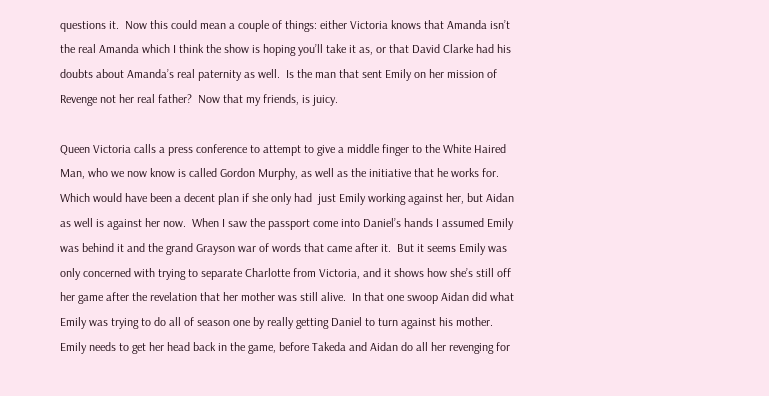questions it.  Now this could mean a couple of things: either Victoria knows that Amanda isn’t the real Amanda which I think the show is hoping you’ll take it as, or that David Clarke had his doubts about Amanda’s real paternity as well.  Is the man that sent Emily on her mission of Revenge not her real father?  Now that my friends, is juicy.

Queen Victoria calls a press conference to attempt to give a middle finger to the White Haired Man, who we now know is called Gordon Murphy, as well as the initiative that he works for.  Which would have been a decent plan if she only had  just Emily working against her, but Aidan as well is against her now.  When I saw the passport come into Daniel’s hands I assumed Emily was behind it and the grand Grayson war of words that came after it.  But it seems Emily was only concerned with trying to separate Charlotte from Victoria, and it shows how she’s still off her game after the revelation that her mother was still alive.  In that one swoop Aidan did what Emily was trying to do all of season one by really getting Daniel to turn against his mother.  Emily needs to get her head back in the game, before Takeda and Aidan do all her revenging for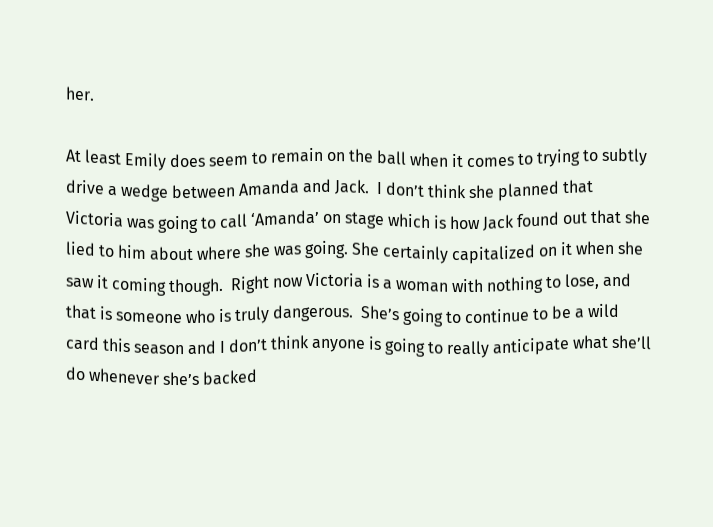her.

At least Emily does seem to remain on the ball when it comes to trying to subtly drive a wedge between Amanda and Jack.  I don’t think she planned that Victoria was going to call ‘Amanda’ on stage which is how Jack found out that she lied to him about where she was going. She certainly capitalized on it when she saw it coming though.  Right now Victoria is a woman with nothing to lose, and that is someone who is truly dangerous.  She’s going to continue to be a wild card this season and I don’t think anyone is going to really anticipate what she’ll do whenever she’s backed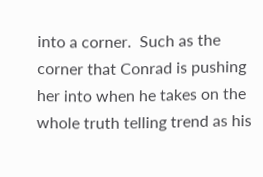into a corner.  Such as the corner that Conrad is pushing her into when he takes on the whole truth telling trend as his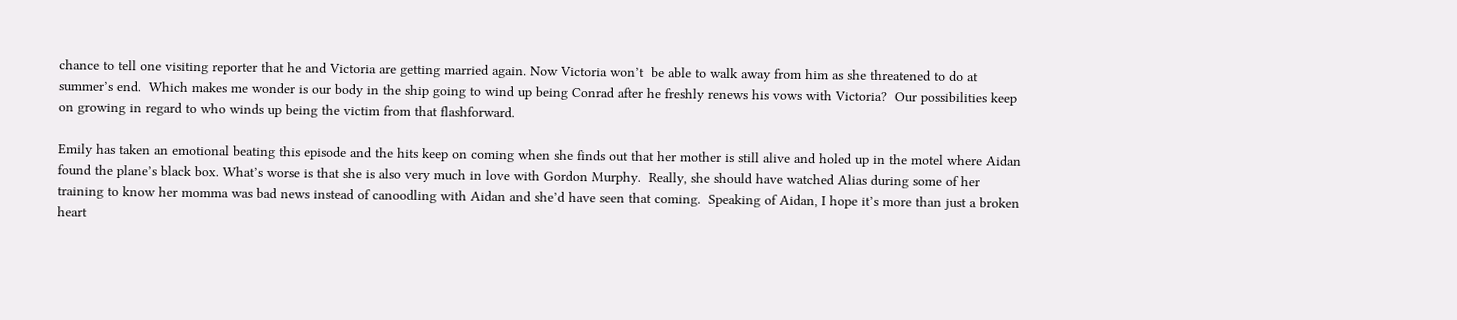chance to tell one visiting reporter that he and Victoria are getting married again. Now Victoria won’t  be able to walk away from him as she threatened to do at summer’s end.  Which makes me wonder is our body in the ship going to wind up being Conrad after he freshly renews his vows with Victoria?  Our possibilities keep on growing in regard to who winds up being the victim from that flashforward.

Emily has taken an emotional beating this episode and the hits keep on coming when she finds out that her mother is still alive and holed up in the motel where Aidan found the plane’s black box. What’s worse is that she is also very much in love with Gordon Murphy.  Really, she should have watched Alias during some of her training to know her momma was bad news instead of canoodling with Aidan and she’d have seen that coming.  Speaking of Aidan, I hope it’s more than just a broken heart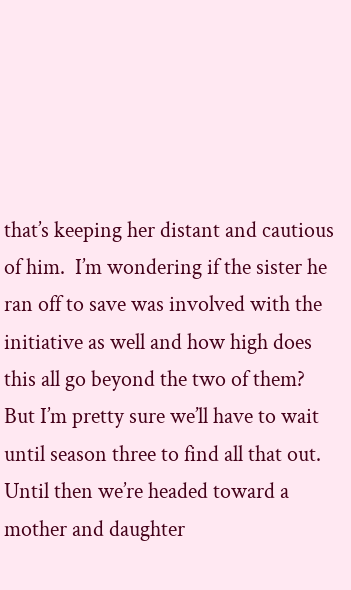that’s keeping her distant and cautious of him.  I’m wondering if the sister he ran off to save was involved with the initiative as well and how high does this all go beyond the two of them?  But I’m pretty sure we’ll have to wait until season three to find all that out.  Until then we’re headed toward a mother and daughter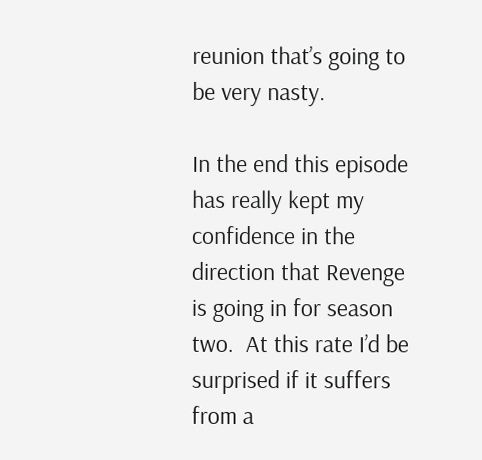reunion that’s going to be very nasty.

In the end this episode has really kept my confidence in the direction that Revenge is going in for season two.  At this rate I’d be surprised if it suffers from a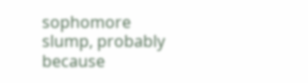sophomore slump, probably because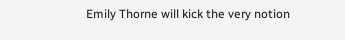Emily Thorne will kick the very notion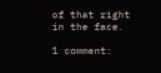of that right in the face.

1 comment: